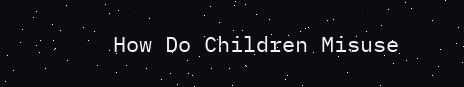How Do Children Misuse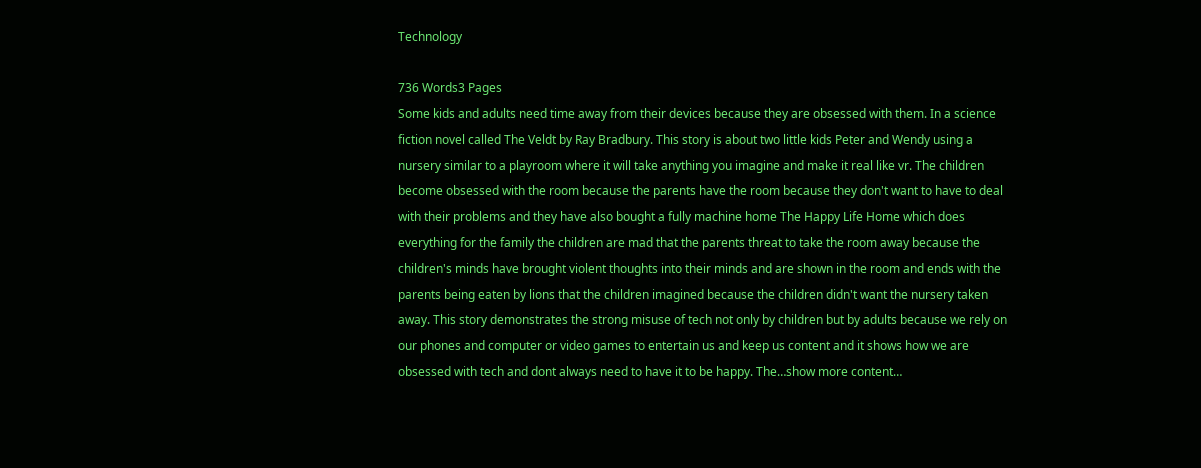Technology

736 Words3 Pages
Some kids and adults need time away from their devices because they are obsessed with them. In a science fiction novel called The Veldt by Ray Bradbury. This story is about two little kids Peter and Wendy using a nursery similar to a playroom where it will take anything you imagine and make it real like vr. The children become obsessed with the room because the parents have the room because they don't want to have to deal with their problems and they have also bought a fully machine home The Happy Life Home which does everything for the family the children are mad that the parents threat to take the room away because the children's minds have brought violent thoughts into their minds and are shown in the room and ends with the parents being eaten by lions that the children imagined because the children didn't want the nursery taken away. This story demonstrates the strong misuse of tech not only by children but by adults because we rely on our phones and computer or video games to entertain us and keep us content and it shows how we are obsessed with tech and dont always need to have it to be happy. The…show more content…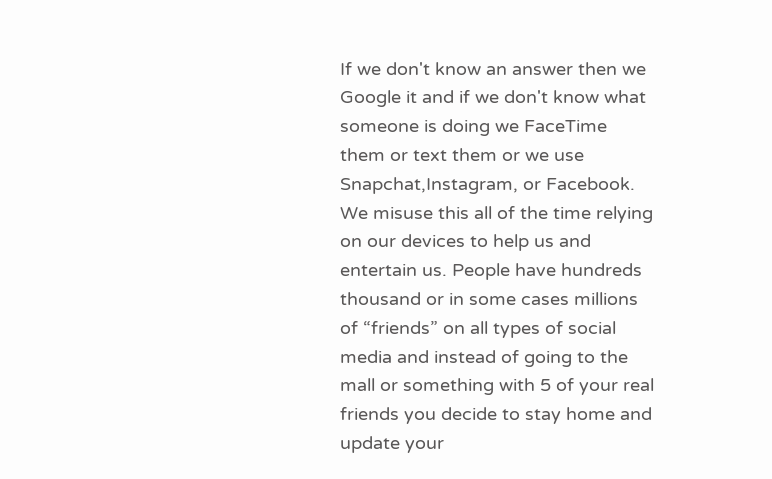If we don't know an answer then we Google it and if we don't know what someone is doing we FaceTime them or text them or we use Snapchat,Instagram, or Facebook. We misuse this all of the time relying on our devices to help us and entertain us. People have hundreds thousand or in some cases millions of “friends” on all types of social media and instead of going to the mall or something with 5 of your real friends you decide to stay home and update your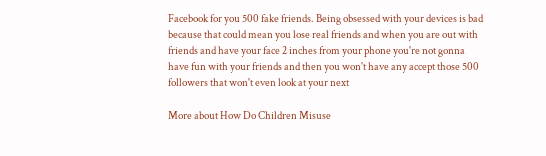Facebook for you 500 fake friends. Being obsessed with your devices is bad because that could mean you lose real friends and when you are out with friends and have your face 2 inches from your phone you're not gonna have fun with your friends and then you won't have any accept those 500 followers that won't even look at your next

More about How Do Children Misuse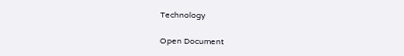Technology

Open Document